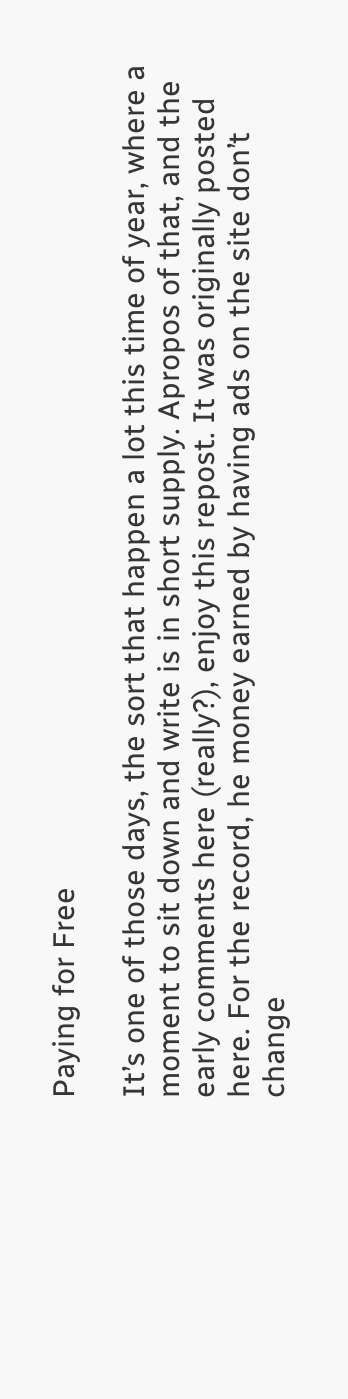Paying for Free

It’s one of those days, the sort that happen a lot this time of year, where a moment to sit down and write is in short supply. Apropos of that, and the early comments here (really?), enjoy this repost. It was originally posted here. For the record, he money earned by having ads on the site don’t change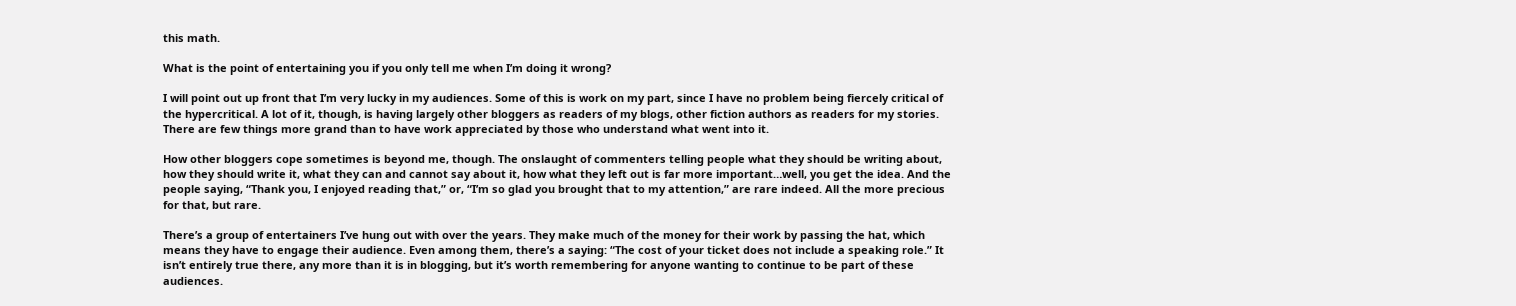this math.

What is the point of entertaining you if you only tell me when I’m doing it wrong?

I will point out up front that I’m very lucky in my audiences. Some of this is work on my part, since I have no problem being fiercely critical of the hypercritical. A lot of it, though, is having largely other bloggers as readers of my blogs, other fiction authors as readers for my stories. There are few things more grand than to have work appreciated by those who understand what went into it.

How other bloggers cope sometimes is beyond me, though. The onslaught of commenters telling people what they should be writing about, how they should write it, what they can and cannot say about it, how what they left out is far more important…well, you get the idea. And the people saying, “Thank you, I enjoyed reading that,” or, “I’m so glad you brought that to my attention,” are rare indeed. All the more precious for that, but rare.

There’s a group of entertainers I’ve hung out with over the years. They make much of the money for their work by passing the hat, which means they have to engage their audience. Even among them, there’s a saying: “The cost of your ticket does not include a speaking role.” It isn’t entirely true there, any more than it is in blogging, but it’s worth remembering for anyone wanting to continue to be part of these audiences.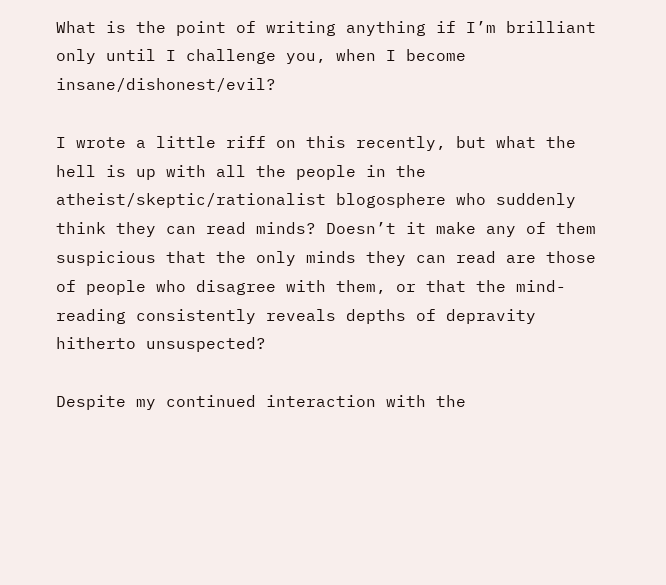What is the point of writing anything if I’m brilliant only until I challenge you, when I become insane/dishonest/evil?

I wrote a little riff on this recently, but what the hell is up with all the people in the atheist/skeptic/rationalist blogosphere who suddenly think they can read minds? Doesn’t it make any of them suspicious that the only minds they can read are those of people who disagree with them, or that the mind-reading consistently reveals depths of depravity hitherto unsuspected?

Despite my continued interaction with the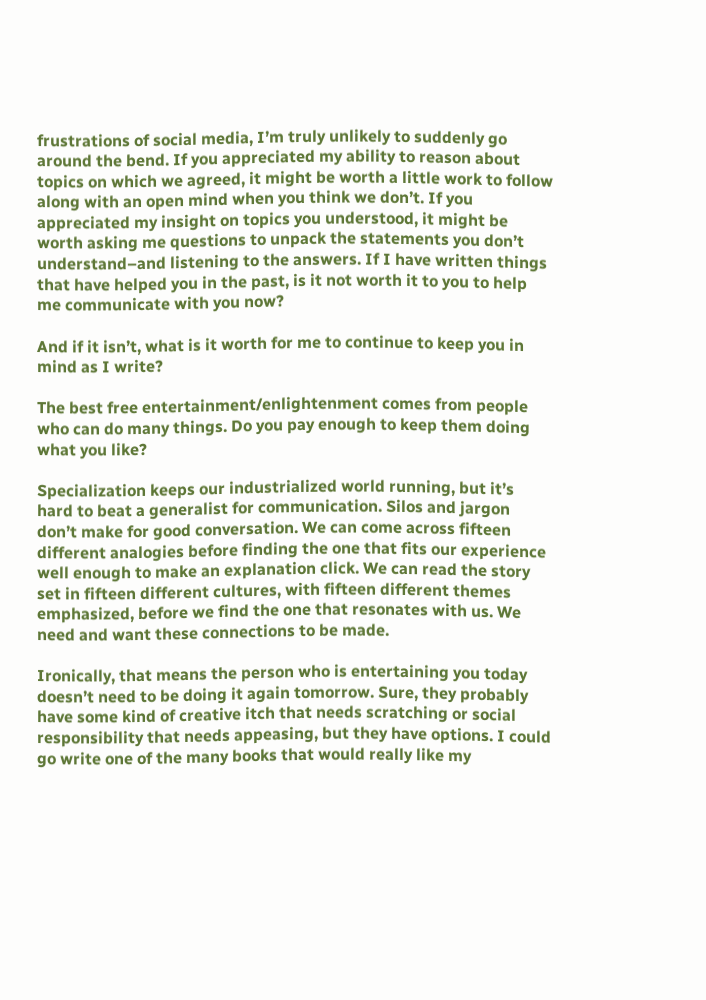frustrations of social media, I’m truly unlikely to suddenly go around the bend. If you appreciated my ability to reason about topics on which we agreed, it might be worth a little work to follow along with an open mind when you think we don’t. If you appreciated my insight on topics you understood, it might be worth asking me questions to unpack the statements you don’t understand–and listening to the answers. If I have written things that have helped you in the past, is it not worth it to you to help me communicate with you now?

And if it isn’t, what is it worth for me to continue to keep you in mind as I write?

The best free entertainment/enlightenment comes from people who can do many things. Do you pay enough to keep them doing what you like?

Specialization keeps our industrialized world running, but it’s hard to beat a generalist for communication. Silos and jargon don’t make for good conversation. We can come across fifteen different analogies before finding the one that fits our experience well enough to make an explanation click. We can read the story set in fifteen different cultures, with fifteen different themes emphasized, before we find the one that resonates with us. We need and want these connections to be made.

Ironically, that means the person who is entertaining you today doesn’t need to be doing it again tomorrow. Sure, they probably have some kind of creative itch that needs scratching or social responsibility that needs appeasing, but they have options. I could go write one of the many books that would really like my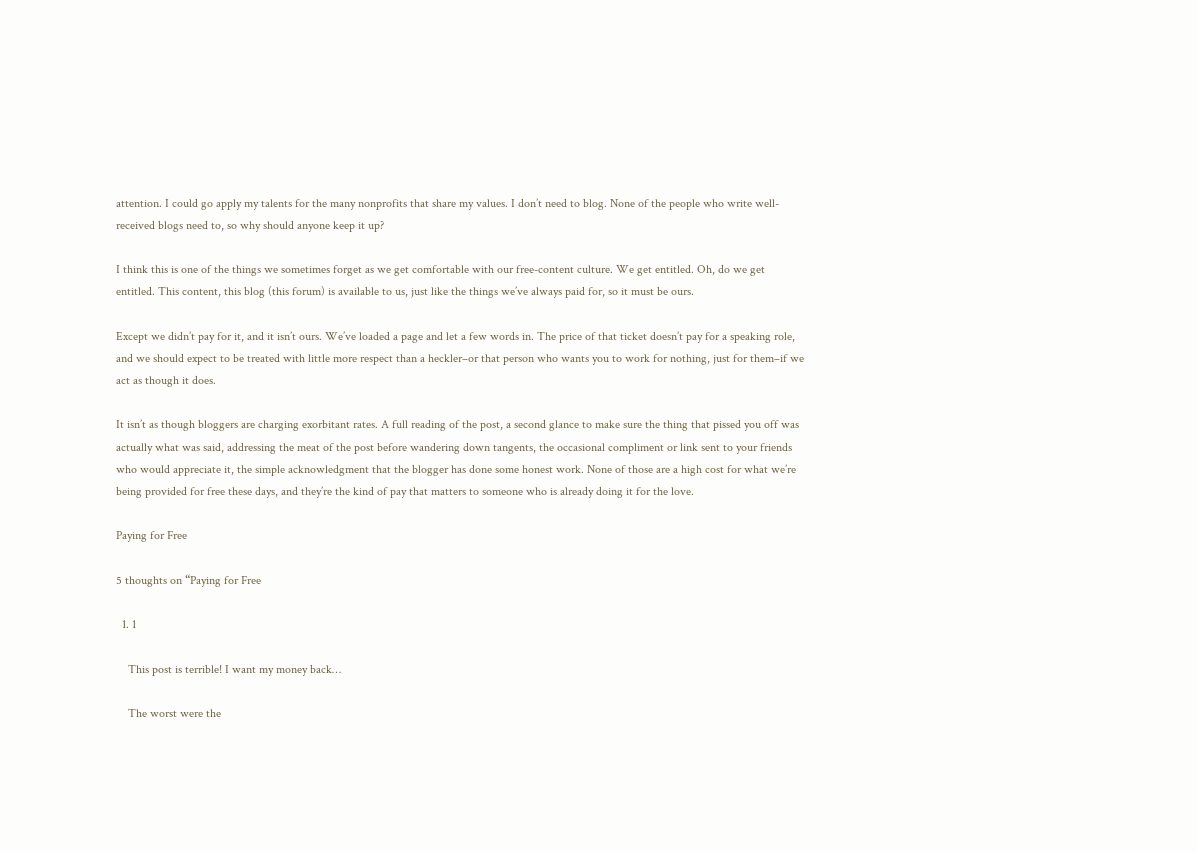attention. I could go apply my talents for the many nonprofits that share my values. I don’t need to blog. None of the people who write well-received blogs need to, so why should anyone keep it up?

I think this is one of the things we sometimes forget as we get comfortable with our free-content culture. We get entitled. Oh, do we get entitled. This content, this blog (this forum) is available to us, just like the things we’ve always paid for, so it must be ours.

Except we didn’t pay for it, and it isn’t ours. We’ve loaded a page and let a few words in. The price of that ticket doesn’t pay for a speaking role, and we should expect to be treated with little more respect than a heckler–or that person who wants you to work for nothing, just for them–if we act as though it does.

It isn’t as though bloggers are charging exorbitant rates. A full reading of the post, a second glance to make sure the thing that pissed you off was actually what was said, addressing the meat of the post before wandering down tangents, the occasional compliment or link sent to your friends who would appreciate it, the simple acknowledgment that the blogger has done some honest work. None of those are a high cost for what we’re being provided for free these days, and they’re the kind of pay that matters to someone who is already doing it for the love.

Paying for Free

5 thoughts on “Paying for Free

  1. 1

    This post is terrible! I want my money back…

    The worst were the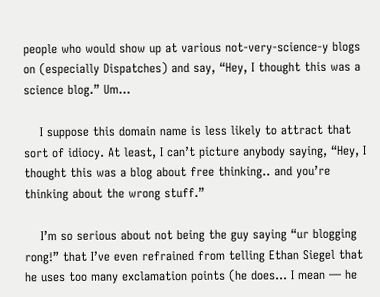people who would show up at various not-very-science-y blogs on (especially Dispatches) and say, “Hey, I thought this was a science blog.” Um…

    I suppose this domain name is less likely to attract that sort of idiocy. At least, I can’t picture anybody saying, “Hey, I thought this was a blog about free thinking.. and you’re thinking about the wrong stuff.”

    I’m so serious about not being the guy saying “ur blogging rong!” that I’ve even refrained from telling Ethan Siegel that he uses too many exclamation points (he does… I mean — he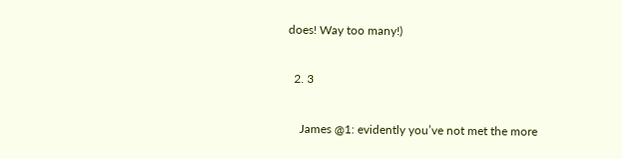does! Way too many!)

  2. 3

    James @1: evidently you’ve not met the more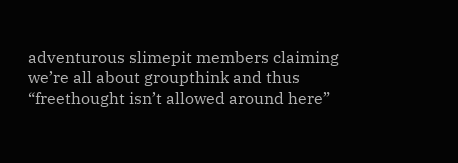adventurous slimepit members claiming we’re all about groupthink and thus “freethought isn’t allowed around here”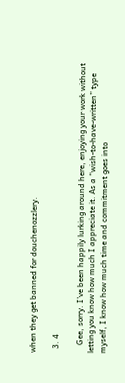when they get banned for douchenozzlery.

  3. 4

    Gee, sorry. I’ve been happily lurking around here, enjoying your work without letting you know how much I appreciate it. As a “wish-to-have-written” type myself, I know how much time and commitment goes into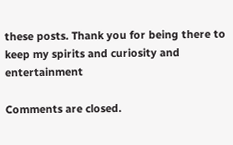these posts. Thank you for being there to keep my spirits and curiosity and entertainment

Comments are closed.